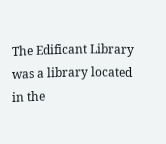The Edificant Library was a library located in the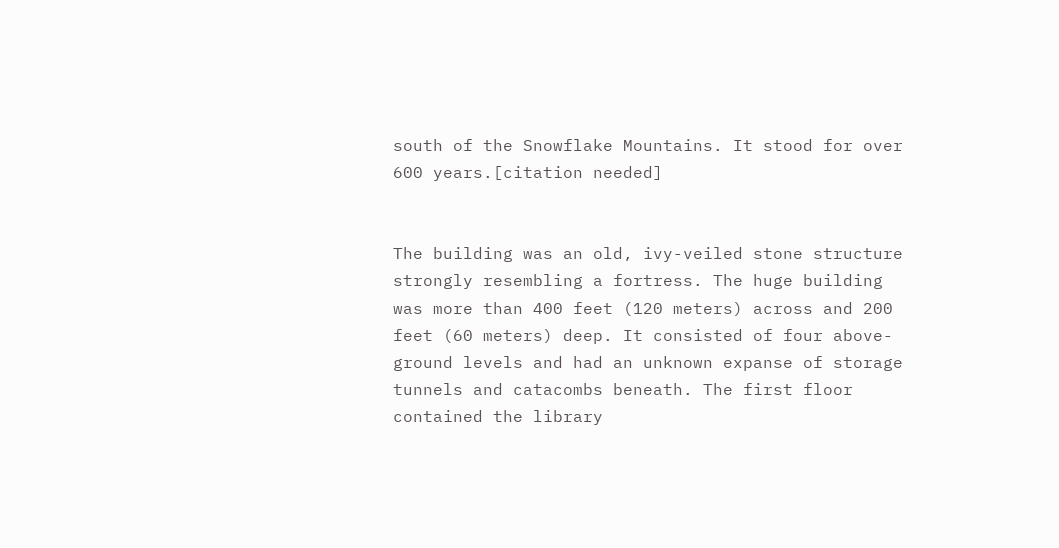south of the Snowflake Mountains. It stood for over 600 years.[citation needed]


The building was an old, ivy-veiled stone structure strongly resembling a fortress. The huge building was more than 400 feet (120 meters) across and 200 feet (60 meters) deep. It consisted of four above-ground levels and had an unknown expanse of storage tunnels and catacombs beneath. The first floor contained the library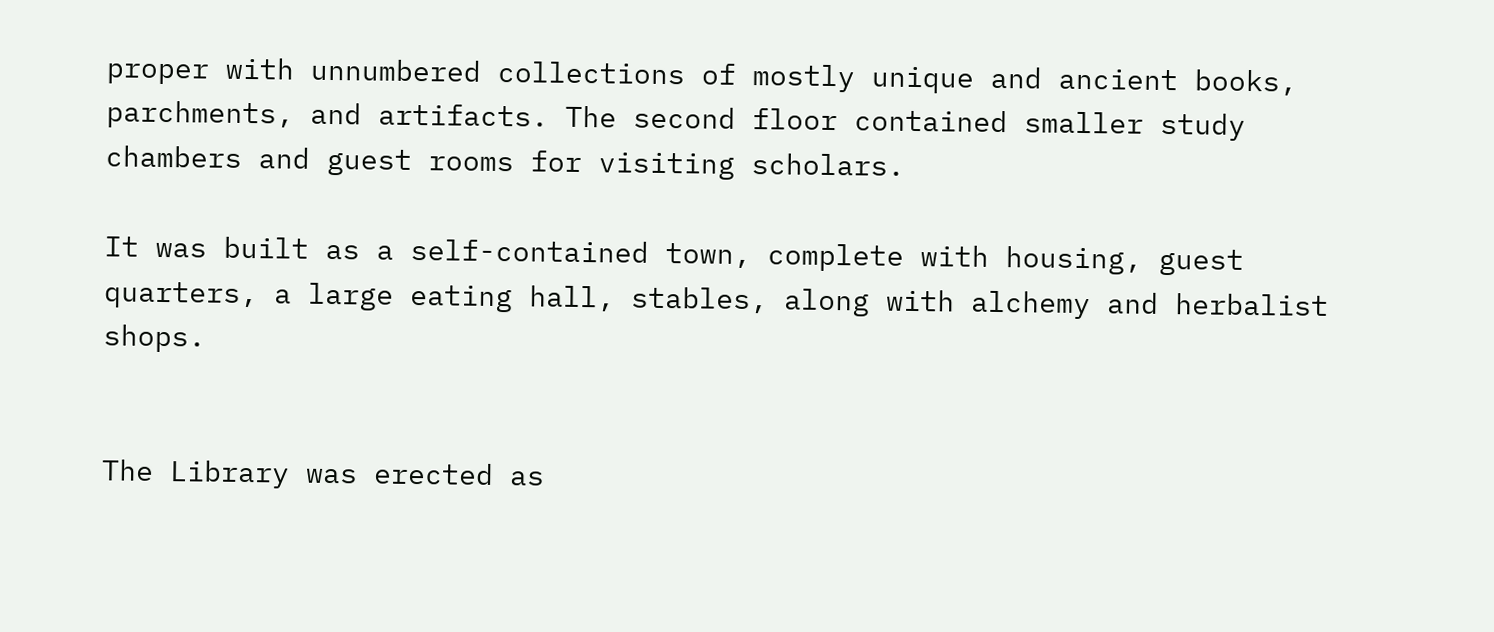proper with unnumbered collections of mostly unique and ancient books, parchments, and artifacts. The second floor contained smaller study chambers and guest rooms for visiting scholars.

It was built as a self-contained town, complete with housing, guest quarters, a large eating hall, stables, along with alchemy and herbalist shops.


The Library was erected as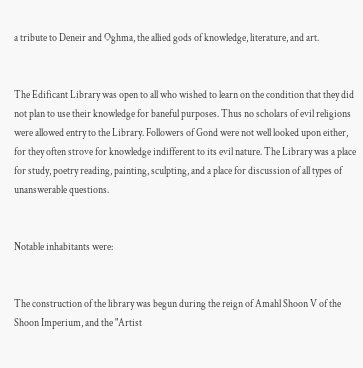a tribute to Deneir and Oghma, the allied gods of knowledge, literature, and art.


The Edificant Library was open to all who wished to learn on the condition that they did not plan to use their knowledge for baneful purposes. Thus no scholars of evil religions were allowed entry to the Library. Followers of Gond were not well looked upon either, for they often strove for knowledge indifferent to its evil nature. The Library was a place for study, poetry reading, painting, sculpting, and a place for discussion of all types of unanswerable questions.


Notable inhabitants were:


The construction of the library was begun during the reign of Amahl Shoon V of the Shoon Imperium, and the "Artist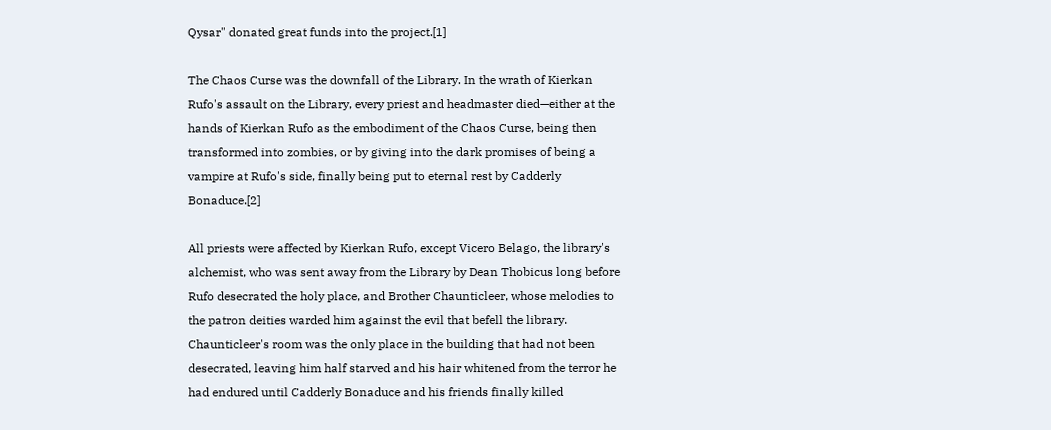Qysar" donated great funds into the project.[1]

The Chaos Curse was the downfall of the Library. In the wrath of Kierkan Rufo's assault on the Library, every priest and headmaster died—either at the hands of Kierkan Rufo as the embodiment of the Chaos Curse, being then transformed into zombies, or by giving into the dark promises of being a vampire at Rufo's side, finally being put to eternal rest by Cadderly Bonaduce.[2]

All priests were affected by Kierkan Rufo, except Vicero Belago, the library's alchemist, who was sent away from the Library by Dean Thobicus long before Rufo desecrated the holy place, and Brother Chaunticleer, whose melodies to the patron deities warded him against the evil that befell the library. Chaunticleer's room was the only place in the building that had not been desecrated, leaving him half starved and his hair whitened from the terror he had endured until Cadderly Bonaduce and his friends finally killed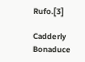Rufo.[3]

Cadderly Bonaduce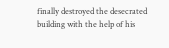finally destroyed the desecrated building with the help of his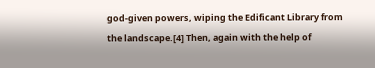god-given powers, wiping the Edificant Library from the landscape.[4] Then, again with the help of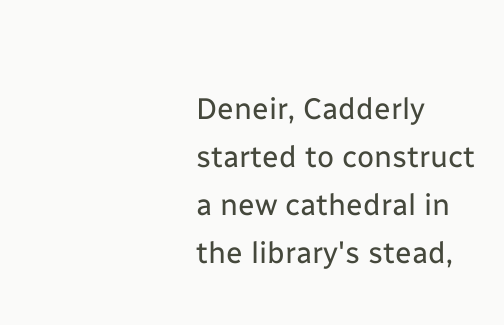Deneir, Cadderly started to construct a new cathedral in the library's stead,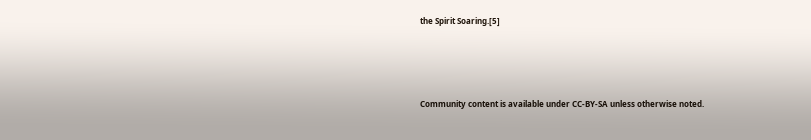the Spirit Soaring.[5]




Community content is available under CC-BY-SA unless otherwise noted.